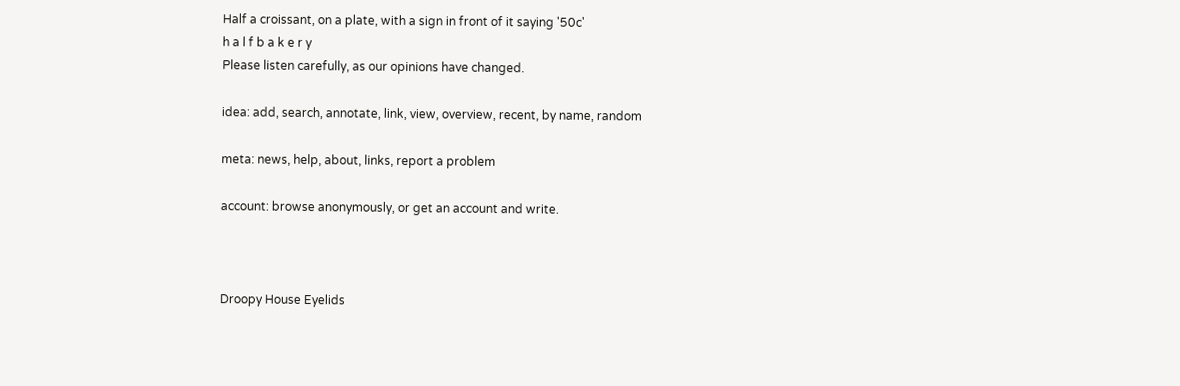Half a croissant, on a plate, with a sign in front of it saying '50c'
h a l f b a k e r y
Please listen carefully, as our opinions have changed.

idea: add, search, annotate, link, view, overview, recent, by name, random

meta: news, help, about, links, report a problem

account: browse anonymously, or get an account and write.



Droopy House Eyelids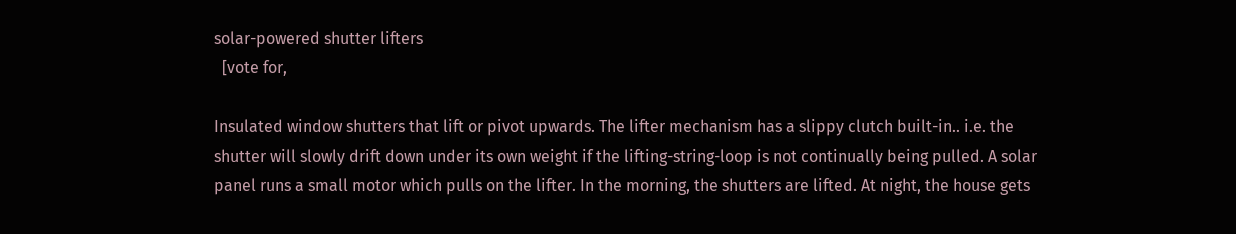solar-powered shutter lifters
  [vote for,

Insulated window shutters that lift or pivot upwards. The lifter mechanism has a slippy clutch built-in.. i.e. the shutter will slowly drift down under its own weight if the lifting-string-loop is not continually being pulled. A solar panel runs a small motor which pulls on the lifter. In the morning, the shutters are lifted. At night, the house gets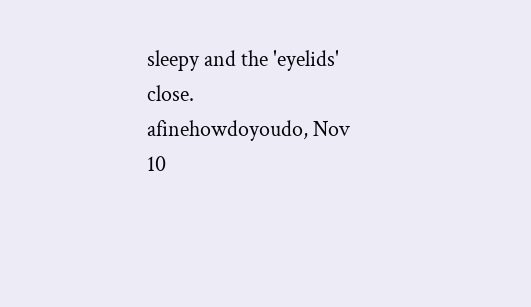sleepy and the 'eyelids' close.
afinehowdoyoudo, Nov 10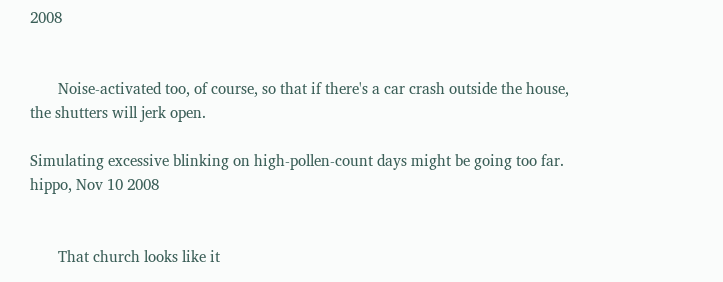2008


       Noise-activated too, of course, so that if there's a car crash outside the house, the shutters will jerk open.

Simulating excessive blinking on high-pollen-count days might be going too far.
hippo, Nov 10 2008


       That church looks like it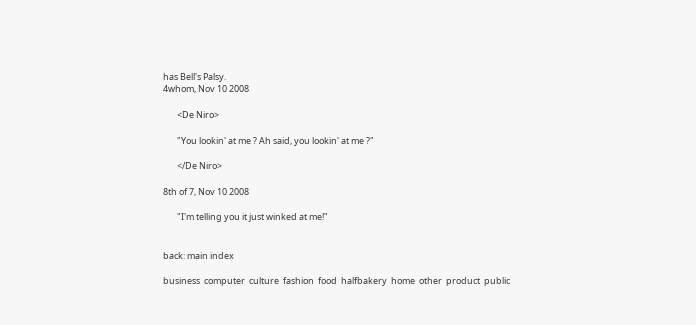has Bell's Palsy.
4whom, Nov 10 2008

       <De Niro>

       "You lookin' at me ? Ah said, you lookin' at me ?"

       </De Niro>

8th of 7, Nov 10 2008

       "I'm telling you it just winked at me!"


back: main index

business  computer  culture  fashion  food  halfbakery  home  other  product  public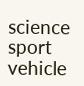science  sport  vehicle